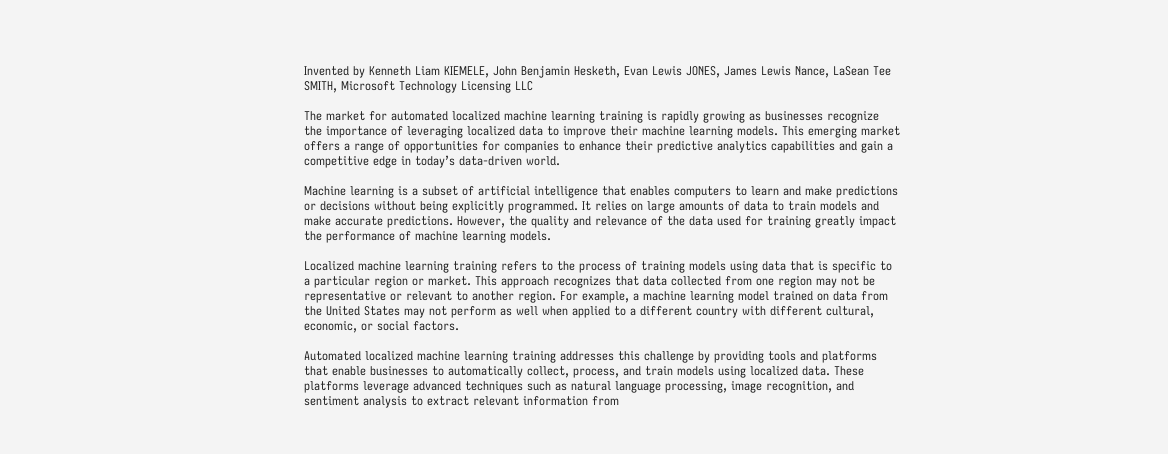Invented by Kenneth Liam KIEMELE, John Benjamin Hesketh, Evan Lewis JONES, James Lewis Nance, LaSean Tee SMITH, Microsoft Technology Licensing LLC

The market for automated localized machine learning training is rapidly growing as businesses recognize the importance of leveraging localized data to improve their machine learning models. This emerging market offers a range of opportunities for companies to enhance their predictive analytics capabilities and gain a competitive edge in today’s data-driven world.

Machine learning is a subset of artificial intelligence that enables computers to learn and make predictions or decisions without being explicitly programmed. It relies on large amounts of data to train models and make accurate predictions. However, the quality and relevance of the data used for training greatly impact the performance of machine learning models.

Localized machine learning training refers to the process of training models using data that is specific to a particular region or market. This approach recognizes that data collected from one region may not be representative or relevant to another region. For example, a machine learning model trained on data from the United States may not perform as well when applied to a different country with different cultural, economic, or social factors.

Automated localized machine learning training addresses this challenge by providing tools and platforms that enable businesses to automatically collect, process, and train models using localized data. These platforms leverage advanced techniques such as natural language processing, image recognition, and sentiment analysis to extract relevant information from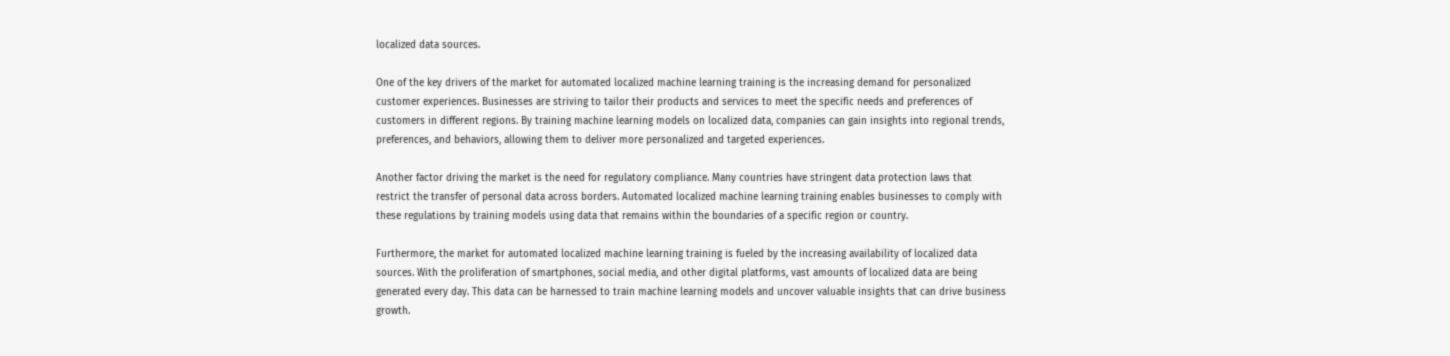localized data sources.

One of the key drivers of the market for automated localized machine learning training is the increasing demand for personalized customer experiences. Businesses are striving to tailor their products and services to meet the specific needs and preferences of customers in different regions. By training machine learning models on localized data, companies can gain insights into regional trends, preferences, and behaviors, allowing them to deliver more personalized and targeted experiences.

Another factor driving the market is the need for regulatory compliance. Many countries have stringent data protection laws that restrict the transfer of personal data across borders. Automated localized machine learning training enables businesses to comply with these regulations by training models using data that remains within the boundaries of a specific region or country.

Furthermore, the market for automated localized machine learning training is fueled by the increasing availability of localized data sources. With the proliferation of smartphones, social media, and other digital platforms, vast amounts of localized data are being generated every day. This data can be harnessed to train machine learning models and uncover valuable insights that can drive business growth.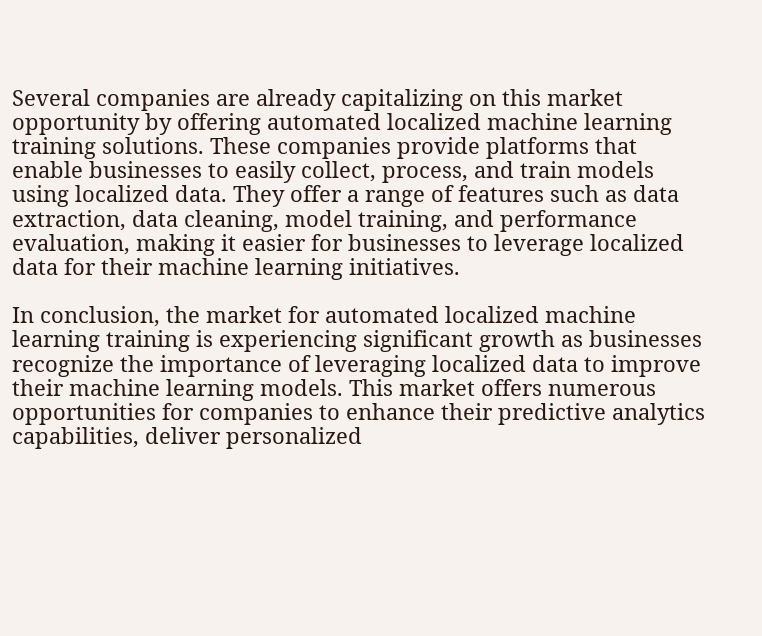Several companies are already capitalizing on this market opportunity by offering automated localized machine learning training solutions. These companies provide platforms that enable businesses to easily collect, process, and train models using localized data. They offer a range of features such as data extraction, data cleaning, model training, and performance evaluation, making it easier for businesses to leverage localized data for their machine learning initiatives.

In conclusion, the market for automated localized machine learning training is experiencing significant growth as businesses recognize the importance of leveraging localized data to improve their machine learning models. This market offers numerous opportunities for companies to enhance their predictive analytics capabilities, deliver personalized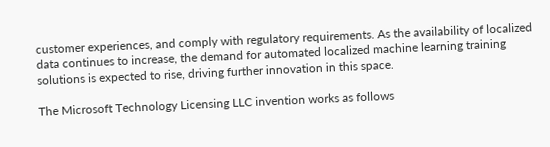customer experiences, and comply with regulatory requirements. As the availability of localized data continues to increase, the demand for automated localized machine learning training solutions is expected to rise, driving further innovation in this space.

The Microsoft Technology Licensing LLC invention works as follows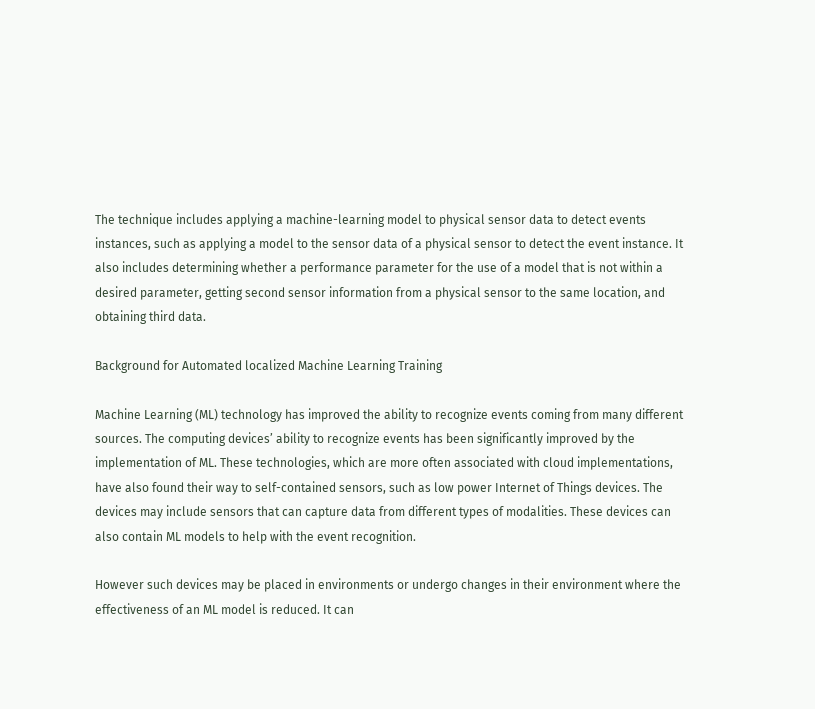The technique includes applying a machine-learning model to physical sensor data to detect events instances, such as applying a model to the sensor data of a physical sensor to detect the event instance. It also includes determining whether a performance parameter for the use of a model that is not within a desired parameter, getting second sensor information from a physical sensor to the same location, and obtaining third data.

Background for Automated localized Machine Learning Training

Machine Learning (ML) technology has improved the ability to recognize events coming from many different sources. The computing devices’ ability to recognize events has been significantly improved by the implementation of ML. These technologies, which are more often associated with cloud implementations, have also found their way to self-contained sensors, such as low power Internet of Things devices. The devices may include sensors that can capture data from different types of modalities. These devices can also contain ML models to help with the event recognition.

However such devices may be placed in environments or undergo changes in their environment where the effectiveness of an ML model is reduced. It can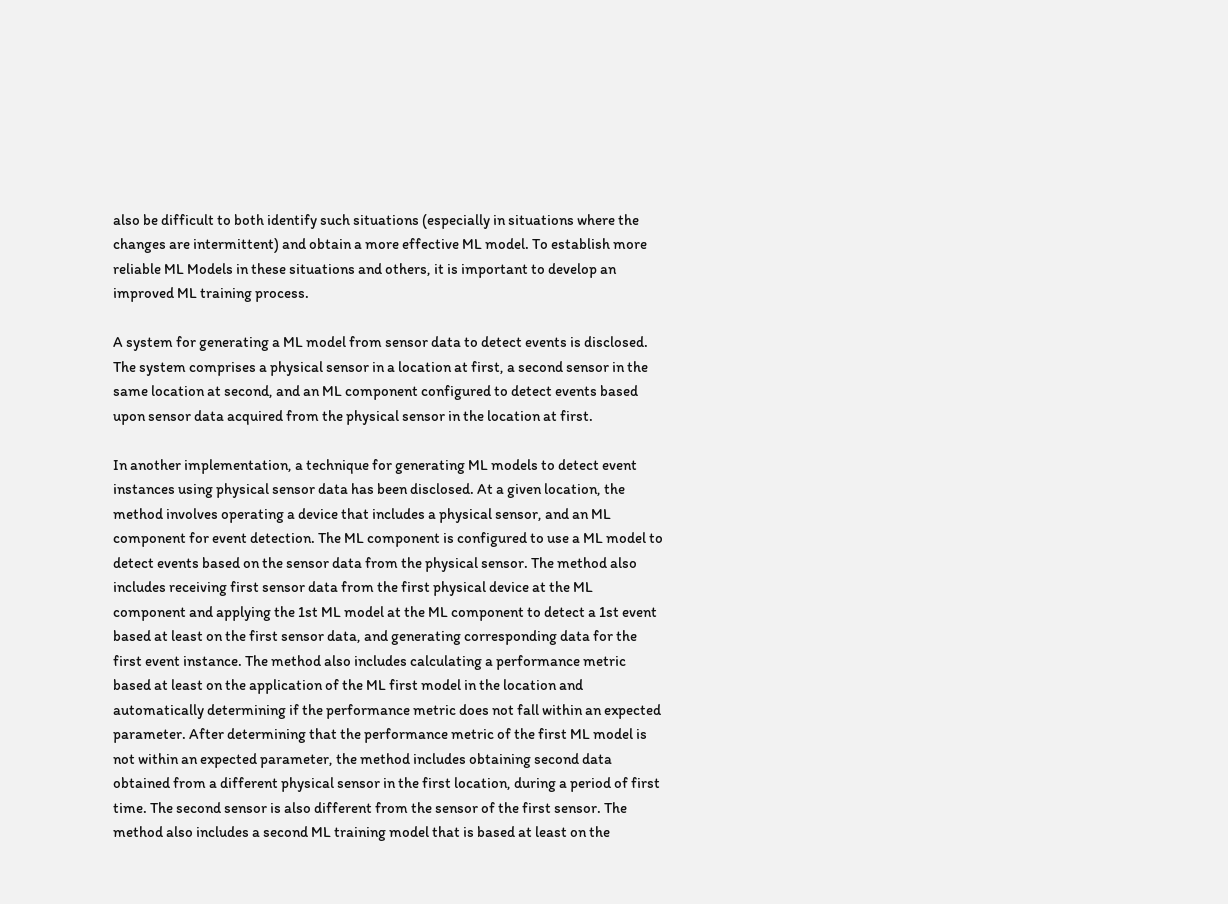also be difficult to both identify such situations (especially in situations where the changes are intermittent) and obtain a more effective ML model. To establish more reliable ML Models in these situations and others, it is important to develop an improved ML training process.

A system for generating a ML model from sensor data to detect events is disclosed. The system comprises a physical sensor in a location at first, a second sensor in the same location at second, and an ML component configured to detect events based upon sensor data acquired from the physical sensor in the location at first.

In another implementation, a technique for generating ML models to detect event instances using physical sensor data has been disclosed. At a given location, the method involves operating a device that includes a physical sensor, and an ML component for event detection. The ML component is configured to use a ML model to detect events based on the sensor data from the physical sensor. The method also includes receiving first sensor data from the first physical device at the ML component and applying the 1st ML model at the ML component to detect a 1st event based at least on the first sensor data, and generating corresponding data for the first event instance. The method also includes calculating a performance metric based at least on the application of the ML first model in the location and automatically determining if the performance metric does not fall within an expected parameter. After determining that the performance metric of the first ML model is not within an expected parameter, the method includes obtaining second data obtained from a different physical sensor in the first location, during a period of first time. The second sensor is also different from the sensor of the first sensor. The method also includes a second ML training model that is based at least on the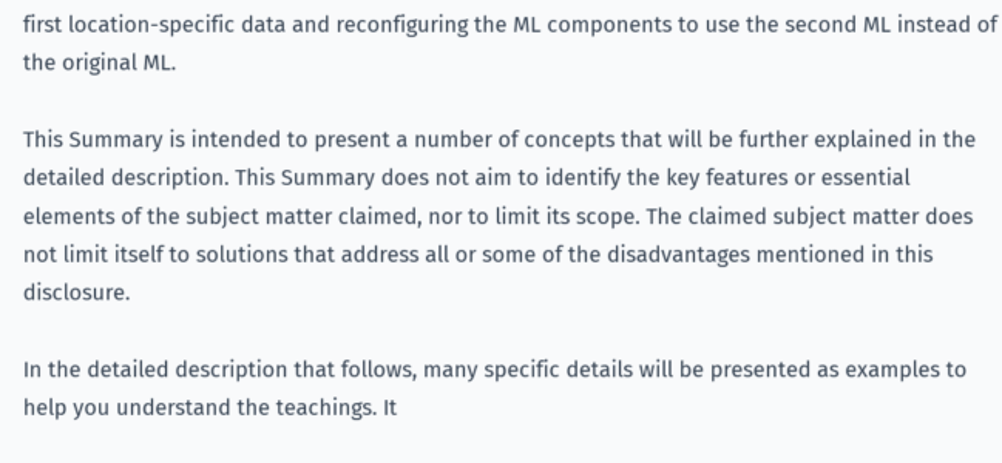first location-specific data and reconfiguring the ML components to use the second ML instead of the original ML.

This Summary is intended to present a number of concepts that will be further explained in the detailed description. This Summary does not aim to identify the key features or essential elements of the subject matter claimed, nor to limit its scope. The claimed subject matter does not limit itself to solutions that address all or some of the disadvantages mentioned in this disclosure.

In the detailed description that follows, many specific details will be presented as examples to help you understand the teachings. It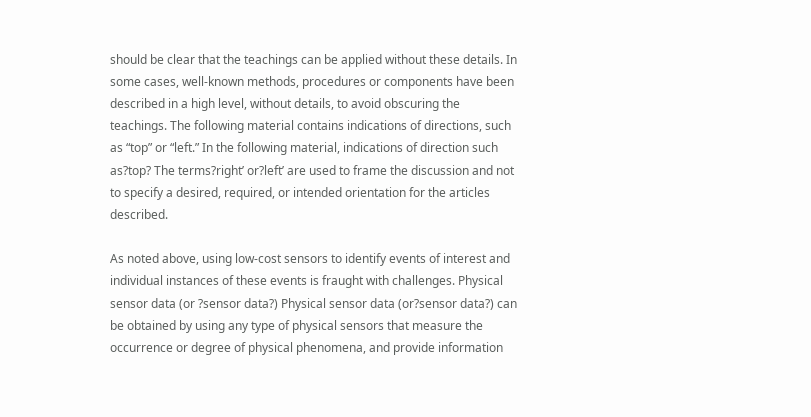should be clear that the teachings can be applied without these details. In some cases, well-known methods, procedures or components have been described in a high level, without details, to avoid obscuring the teachings. The following material contains indications of directions, such as “top” or “left.” In the following material, indications of direction such as?top? The terms?right’ or?left’ are used to frame the discussion and not to specify a desired, required, or intended orientation for the articles described.

As noted above, using low-cost sensors to identify events of interest and individual instances of these events is fraught with challenges. Physical sensor data (or ?sensor data?) Physical sensor data (or?sensor data?) can be obtained by using any type of physical sensors that measure the occurrence or degree of physical phenomena, and provide information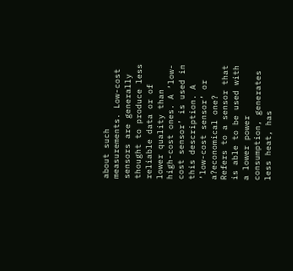about such measurements. Low-cost sensors are generally thought to produce less reliable data or of lower quality than high-cost ones. A ‘low-cost sensor’ is used in this description. A ‘low-cost sensor’ or a?economical one? Refers to a sensor that is able to be used with a lower power consumption, generates less heat, has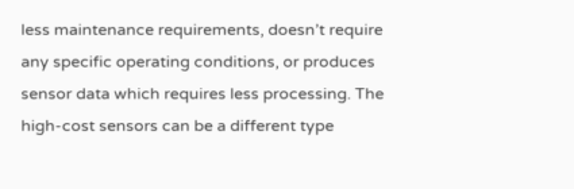less maintenance requirements, doesn’t require any specific operating conditions, or produces sensor data which requires less processing. The high-cost sensors can be a different type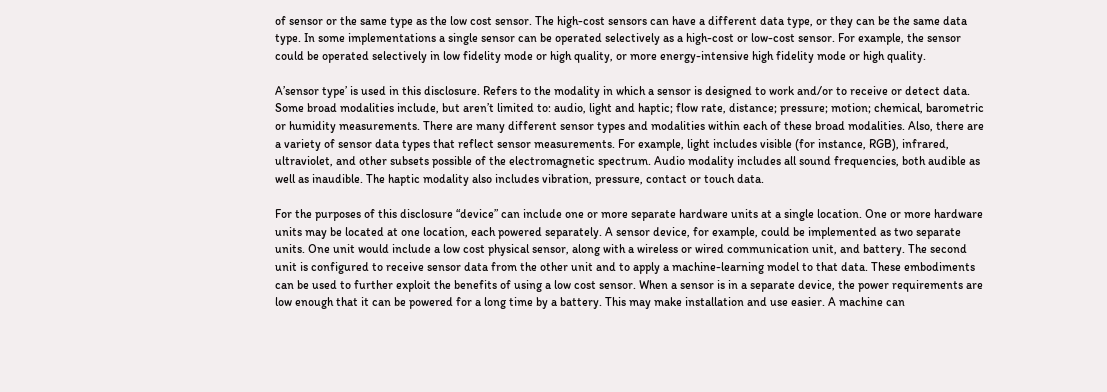of sensor or the same type as the low cost sensor. The high-cost sensors can have a different data type, or they can be the same data type. In some implementations a single sensor can be operated selectively as a high-cost or low-cost sensor. For example, the sensor could be operated selectively in low fidelity mode or high quality, or more energy-intensive high fidelity mode or high quality.

A’sensor type’ is used in this disclosure. Refers to the modality in which a sensor is designed to work and/or to receive or detect data. Some broad modalities include, but aren’t limited to: audio, light and haptic; flow rate, distance; pressure; motion; chemical, barometric or humidity measurements. There are many different sensor types and modalities within each of these broad modalities. Also, there are a variety of sensor data types that reflect sensor measurements. For example, light includes visible (for instance, RGB), infrared, ultraviolet, and other subsets possible of the electromagnetic spectrum. Audio modality includes all sound frequencies, both audible as well as inaudible. The haptic modality also includes vibration, pressure, contact or touch data.

For the purposes of this disclosure “device” can include one or more separate hardware units at a single location. One or more hardware units may be located at one location, each powered separately. A sensor device, for example, could be implemented as two separate units. One unit would include a low cost physical sensor, along with a wireless or wired communication unit, and battery. The second unit is configured to receive sensor data from the other unit and to apply a machine-learning model to that data. These embodiments can be used to further exploit the benefits of using a low cost sensor. When a sensor is in a separate device, the power requirements are low enough that it can be powered for a long time by a battery. This may make installation and use easier. A machine can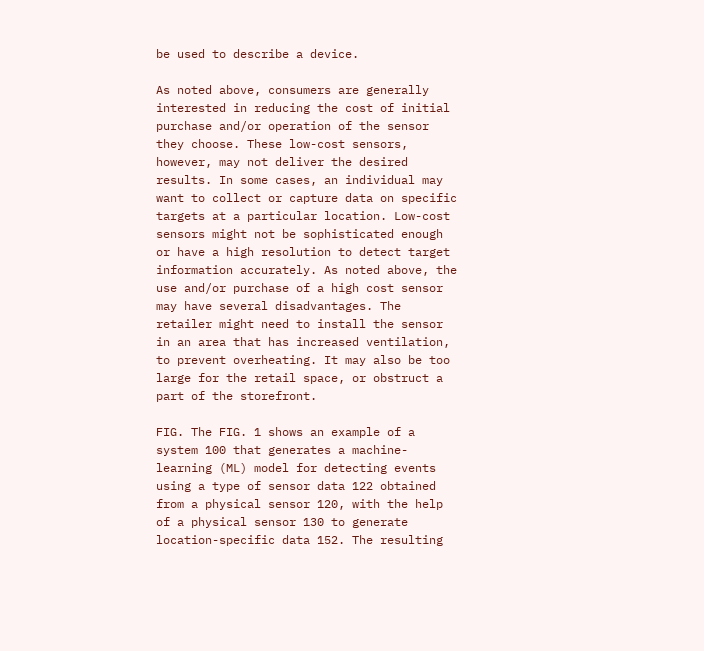be used to describe a device.

As noted above, consumers are generally interested in reducing the cost of initial purchase and/or operation of the sensor they choose. These low-cost sensors, however, may not deliver the desired results. In some cases, an individual may want to collect or capture data on specific targets at a particular location. Low-cost sensors might not be sophisticated enough or have a high resolution to detect target information accurately. As noted above, the use and/or purchase of a high cost sensor may have several disadvantages. The retailer might need to install the sensor in an area that has increased ventilation, to prevent overheating. It may also be too large for the retail space, or obstruct a part of the storefront.

FIG. The FIG. 1 shows an example of a system 100 that generates a machine-learning (ML) model for detecting events using a type of sensor data 122 obtained from a physical sensor 120, with the help of a physical sensor 130 to generate location-specific data 152. The resulting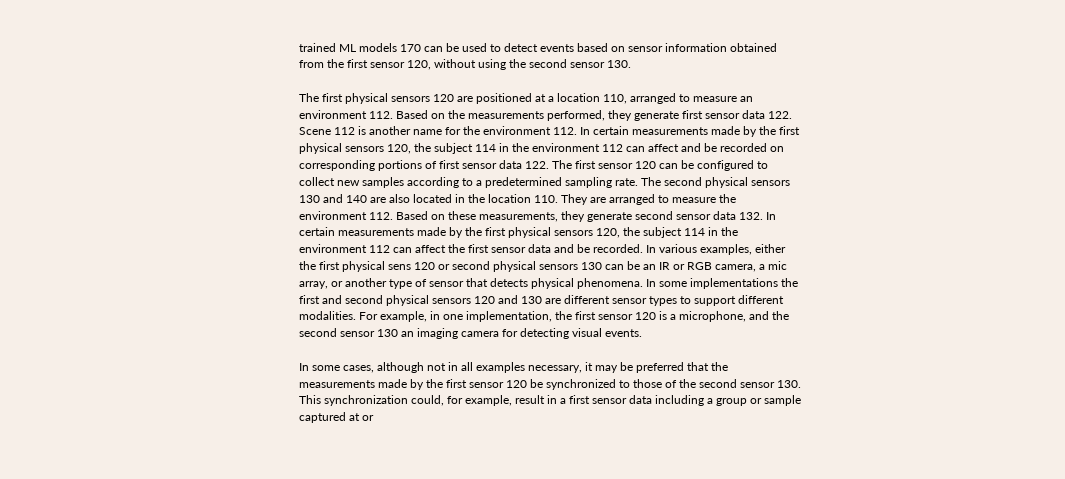trained ML models 170 can be used to detect events based on sensor information obtained from the first sensor 120, without using the second sensor 130.

The first physical sensors 120 are positioned at a location 110, arranged to measure an environment 112. Based on the measurements performed, they generate first sensor data 122. Scene 112 is another name for the environment 112. In certain measurements made by the first physical sensors 120, the subject 114 in the environment 112 can affect and be recorded on corresponding portions of first sensor data 122. The first sensor 120 can be configured to collect new samples according to a predetermined sampling rate. The second physical sensors 130 and 140 are also located in the location 110. They are arranged to measure the environment 112. Based on these measurements, they generate second sensor data 132. In certain measurements made by the first physical sensors 120, the subject 114 in the environment 112 can affect the first sensor data and be recorded. In various examples, either the first physical sens 120 or second physical sensors 130 can be an IR or RGB camera, a mic array, or another type of sensor that detects physical phenomena. In some implementations the first and second physical sensors 120 and 130 are different sensor types to support different modalities. For example, in one implementation, the first sensor 120 is a microphone, and the second sensor 130 an imaging camera for detecting visual events.

In some cases, although not in all examples necessary, it may be preferred that the measurements made by the first sensor 120 be synchronized to those of the second sensor 130. This synchronization could, for example, result in a first sensor data including a group or sample captured at or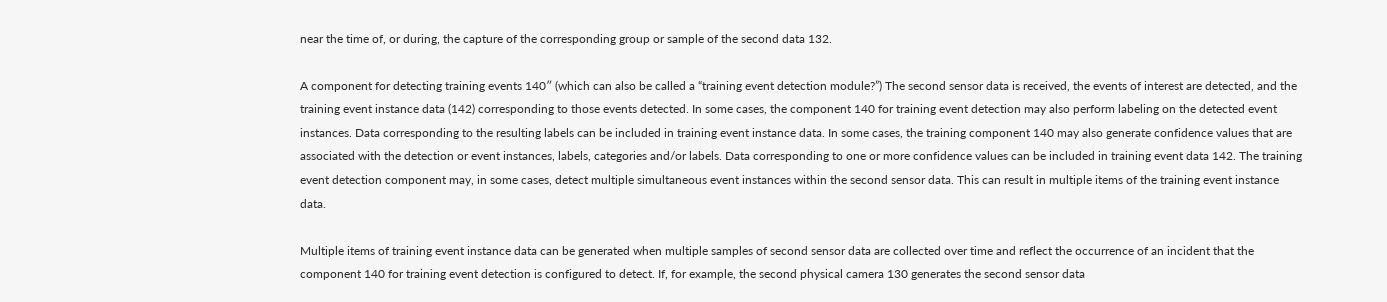near the time of, or during, the capture of the corresponding group or sample of the second data 132.

A component for detecting training events 140″ (which can also be called a “training event detection module?”) The second sensor data is received, the events of interest are detected, and the training event instance data (142) corresponding to those events detected. In some cases, the component 140 for training event detection may also perform labeling on the detected event instances. Data corresponding to the resulting labels can be included in training event instance data. In some cases, the training component 140 may also generate confidence values that are associated with the detection or event instances, labels, categories and/or labels. Data corresponding to one or more confidence values can be included in training event data 142. The training event detection component may, in some cases, detect multiple simultaneous event instances within the second sensor data. This can result in multiple items of the training event instance data.

Multiple items of training event instance data can be generated when multiple samples of second sensor data are collected over time and reflect the occurrence of an incident that the component 140 for training event detection is configured to detect. If, for example, the second physical camera 130 generates the second sensor data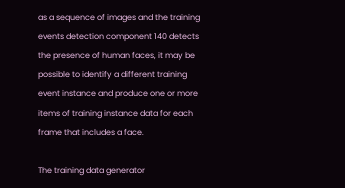as a sequence of images and the training events detection component 140 detects the presence of human faces, it may be possible to identify a different training event instance and produce one or more items of training instance data for each frame that includes a face.

The training data generator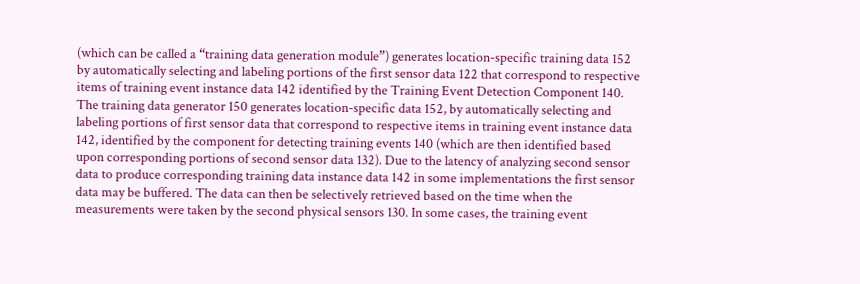(which can be called a “training data generation module”) generates location-specific training data 152 by automatically selecting and labeling portions of the first sensor data 122 that correspond to respective items of training event instance data 142 identified by the Training Event Detection Component 140. The training data generator 150 generates location-specific data 152, by automatically selecting and labeling portions of first sensor data that correspond to respective items in training event instance data 142, identified by the component for detecting training events 140 (which are then identified based upon corresponding portions of second sensor data 132). Due to the latency of analyzing second sensor data to produce corresponding training data instance data 142 in some implementations the first sensor data may be buffered. The data can then be selectively retrieved based on the time when the measurements were taken by the second physical sensors 130. In some cases, the training event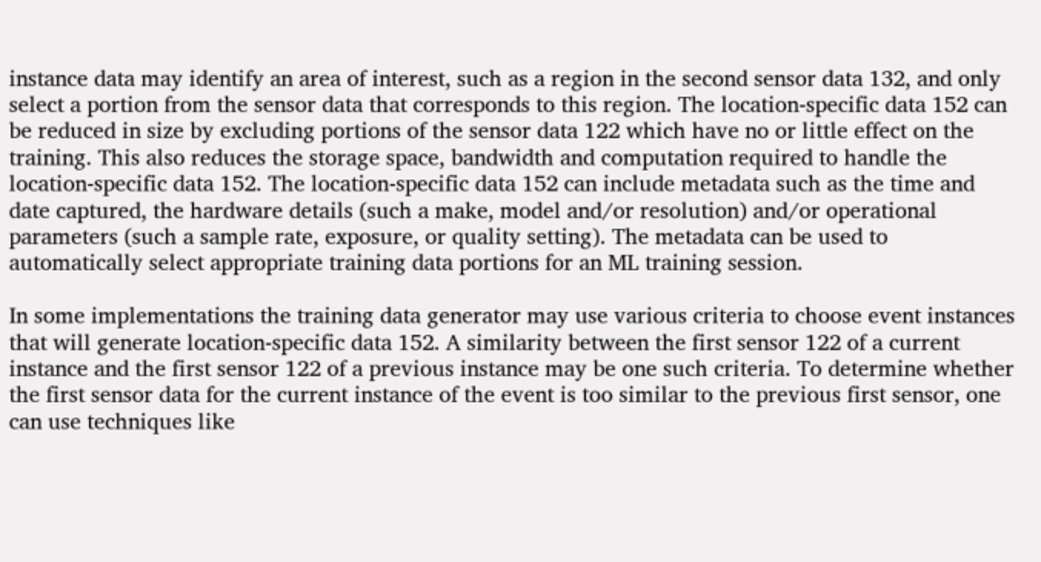instance data may identify an area of interest, such as a region in the second sensor data 132, and only select a portion from the sensor data that corresponds to this region. The location-specific data 152 can be reduced in size by excluding portions of the sensor data 122 which have no or little effect on the training. This also reduces the storage space, bandwidth and computation required to handle the location-specific data 152. The location-specific data 152 can include metadata such as the time and date captured, the hardware details (such a make, model and/or resolution) and/or operational parameters (such a sample rate, exposure, or quality setting). The metadata can be used to automatically select appropriate training data portions for an ML training session.

In some implementations the training data generator may use various criteria to choose event instances that will generate location-specific data 152. A similarity between the first sensor 122 of a current instance and the first sensor 122 of a previous instance may be one such criteria. To determine whether the first sensor data for the current instance of the event is too similar to the previous first sensor, one can use techniques like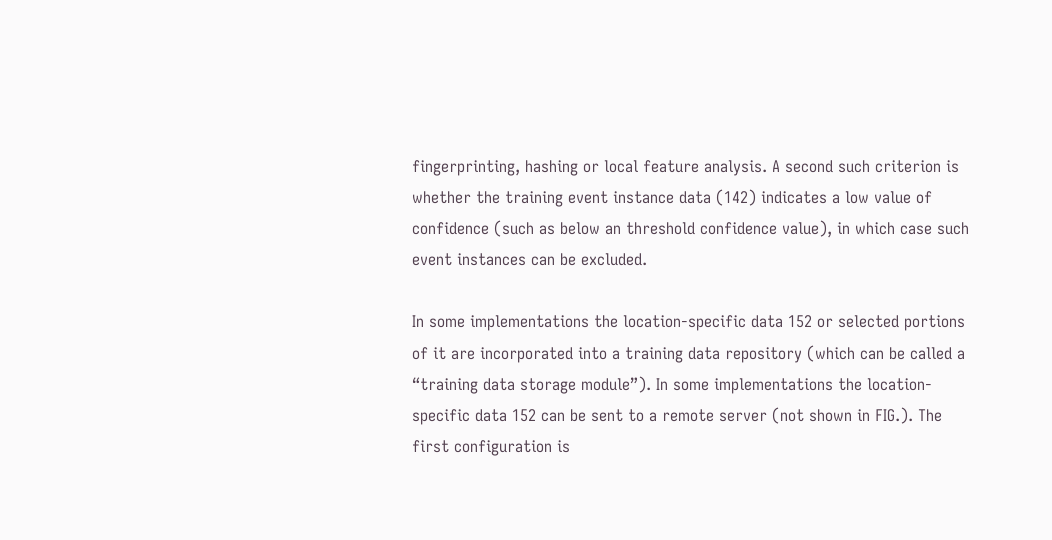fingerprinting, hashing or local feature analysis. A second such criterion is whether the training event instance data (142) indicates a low value of confidence (such as below an threshold confidence value), in which case such event instances can be excluded.

In some implementations the location-specific data 152 or selected portions of it are incorporated into a training data repository (which can be called a “training data storage module”). In some implementations the location-specific data 152 can be sent to a remote server (not shown in FIG.). The first configuration is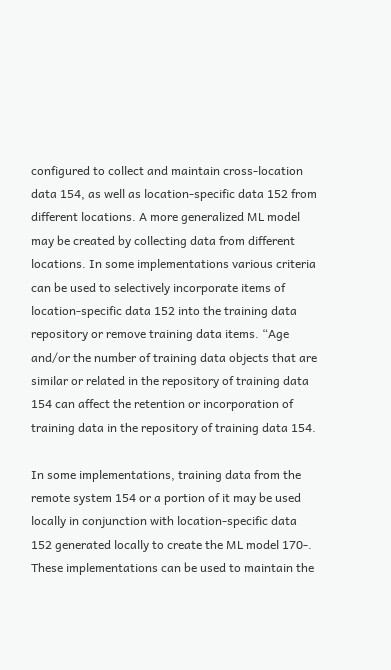configured to collect and maintain cross-location data 154, as well as location-specific data 152 from different locations. A more generalized ML model may be created by collecting data from different locations. In some implementations various criteria can be used to selectively incorporate items of location-specific data 152 into the training data repository or remove training data items. “Age and/or the number of training data objects that are similar or related in the repository of training data 154 can affect the retention or incorporation of training data in the repository of training data 154.

In some implementations, training data from the remote system 154 or a portion of it may be used locally in conjunction with location-specific data 152 generated locally to create the ML model 170-. These implementations can be used to maintain the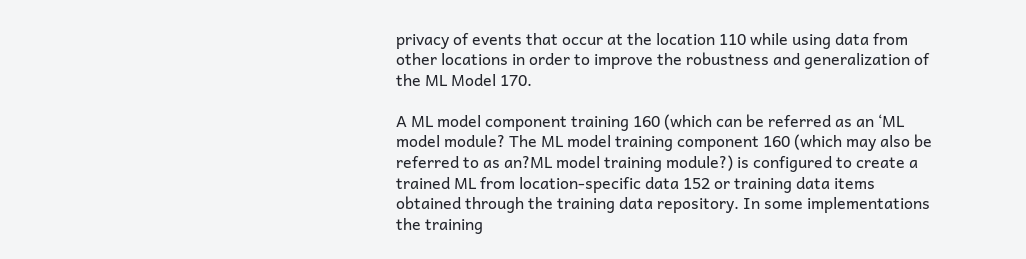privacy of events that occur at the location 110 while using data from other locations in order to improve the robustness and generalization of the ML Model 170.

A ML model component training 160 (which can be referred as an ‘ML model module? The ML model training component 160 (which may also be referred to as an?ML model training module?) is configured to create a trained ML from location-specific data 152 or training data items obtained through the training data repository. In some implementations the training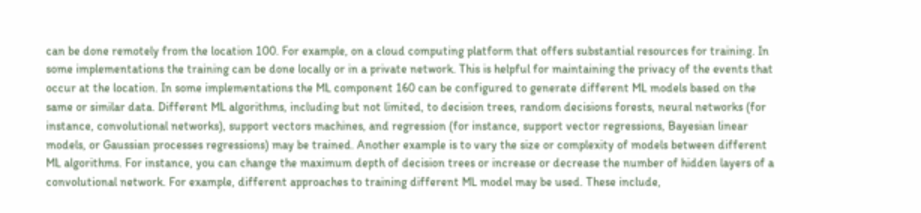can be done remotely from the location 100. For example, on a cloud computing platform that offers substantial resources for training. In some implementations the training can be done locally or in a private network. This is helpful for maintaining the privacy of the events that occur at the location. In some implementations the ML component 160 can be configured to generate different ML models based on the same or similar data. Different ML algorithms, including but not limited, to decision trees, random decisions forests, neural networks (for instance, convolutional networks), support vectors machines, and regression (for instance, support vector regressions, Bayesian linear models, or Gaussian processes regressions) may be trained. Another example is to vary the size or complexity of models between different ML algorithms. For instance, you can change the maximum depth of decision trees or increase or decrease the number of hidden layers of a convolutional network. For example, different approaches to training different ML model may be used. These include,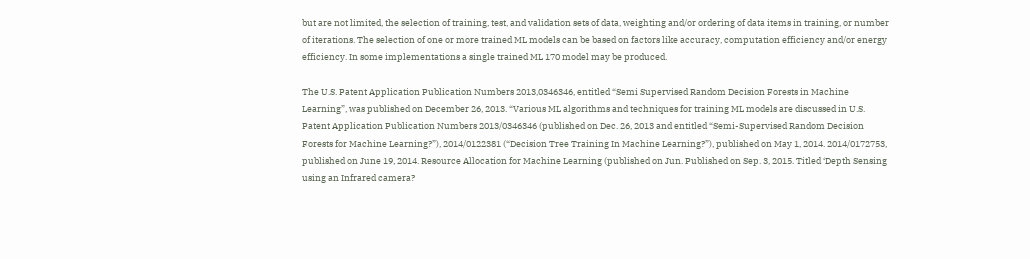but are not limited, the selection of training, test, and validation sets of data, weighting and/or ordering of data items in training, or number of iterations. The selection of one or more trained ML models can be based on factors like accuracy, computation efficiency and/or energy efficiency. In some implementations a single trained ML 170 model may be produced.

The U.S. Patent Application Publication Numbers 2013,0346346, entitled “Semi Supervised Random Decision Forests in Machine Learning”, was published on December 26, 2013. “Various ML algorithms and techniques for training ML models are discussed in U.S. Patent Application Publication Numbers 2013/0346346 (published on Dec. 26, 2013 and entitled “Semi-Supervised Random Decision Forests for Machine Learning?”), 2014/0122381 (“Decision Tree Training In Machine Learning?”), published on May 1, 2014. 2014/0172753, published on June 19, 2014. Resource Allocation for Machine Learning (published on Jun. Published on Sep. 3, 2015. Titled ‘Depth Sensing using an Infrared camera?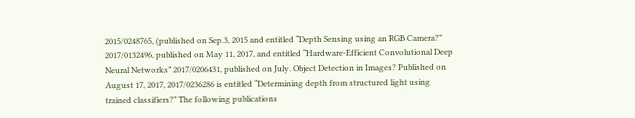2015/0248765, (published on Sep.3, 2015 and entitled “Depth Sensing using an RGB Camera?” 2017/0132496, published on May 11, 2017, and entitled “Hardware-Efficient Convolutional Deep Neural Networks” 2017/0206431, published on July. Object Detection in Images? Published on August 17, 2017, 2017/0236286 is entitled “Determining depth from structured light using trained classifiers?” The following publications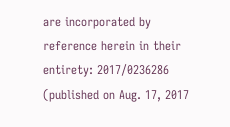are incorporated by reference herein in their entirety: 2017/0236286 (published on Aug. 17, 2017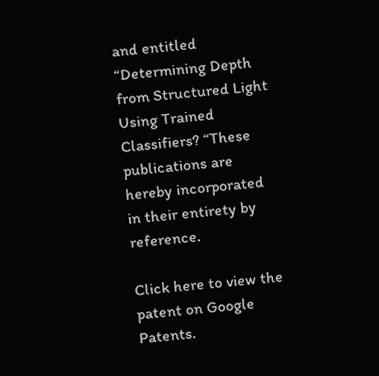and entitled “Determining Depth from Structured Light Using Trained Classifiers? “These publications are hereby incorporated in their entirety by reference.

Click here to view the patent on Google Patents.